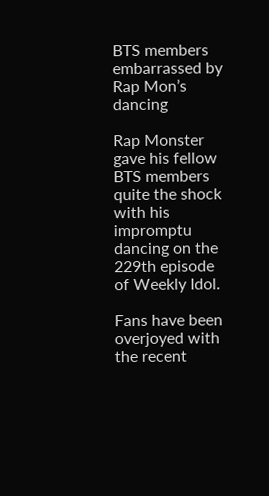BTS members embarrassed by Rap Mon’s dancing

Rap Monster gave his fellow BTS members quite the shock with his impromptu dancing on the 229th episode of Weekly Idol.

Fans have been overjoyed with the recent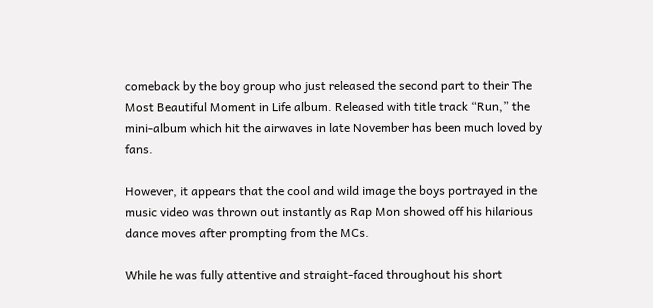comeback by the boy group who just released the second part to their The Most Beautiful Moment in Life album. Released with title track “Run,” the mini-album which hit the airwaves in late November has been much loved by fans.

However, it appears that the cool and wild image the boys portrayed in the music video was thrown out instantly as Rap Mon showed off his hilarious dance moves after prompting from the MCs.

While he was fully attentive and straight-faced throughout his short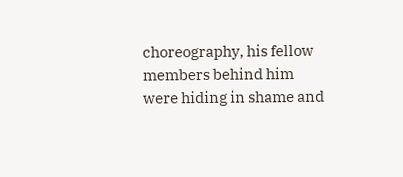choreography, his fellow members behind him were hiding in shame and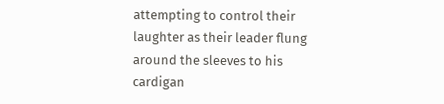attempting to control their laughter as their leader flung around the sleeves to his cardigan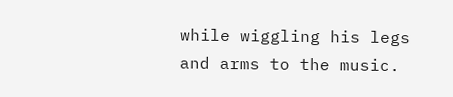while wiggling his legs and arms to the music.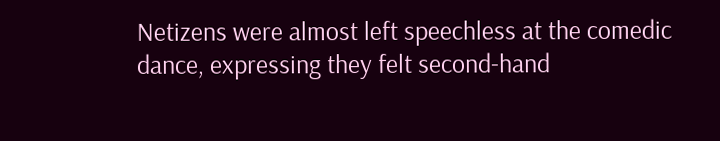Netizens were almost left speechless at the comedic dance, expressing they felt second-hand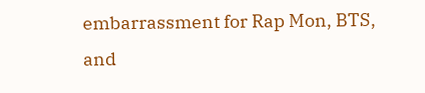embarrassment for Rap Mon, BTS, and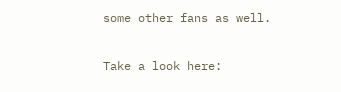some other fans as well.

Take a look here: